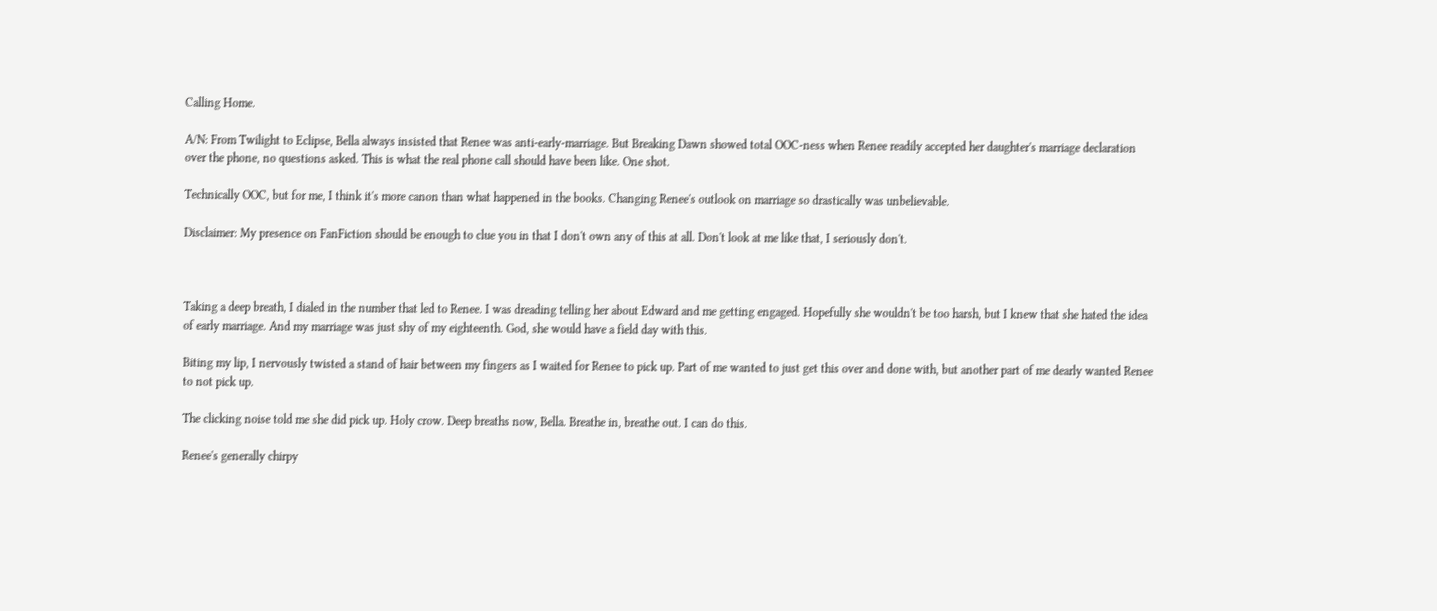Calling Home.

A/N: From Twilight to Eclipse, Bella always insisted that Renee was anti-early-marriage. But Breaking Dawn showed total OOC-ness when Renee readily accepted her daughter's marriage declaration over the phone, no questions asked. This is what the real phone call should have been like. One shot.

Technically OOC, but for me, I think it's more canon than what happened in the books. Changing Renee's outlook on marriage so drastically was unbelievable.

Disclaimer: My presence on FanFiction should be enough to clue you in that I don't own any of this at all. Don't look at me like that, I seriously don't.



Taking a deep breath, I dialed in the number that led to Renee. I was dreading telling her about Edward and me getting engaged. Hopefully she wouldn't be too harsh, but I knew that she hated the idea of early marriage. And my marriage was just shy of my eighteenth. God, she would have a field day with this.

Biting my lip, I nervously twisted a stand of hair between my fingers as I waited for Renee to pick up. Part of me wanted to just get this over and done with, but another part of me dearly wanted Renee to not pick up.

The clicking noise told me she did pick up. Holy crow. Deep breaths now, Bella. Breathe in, breathe out. I can do this.

Renee's generally chirpy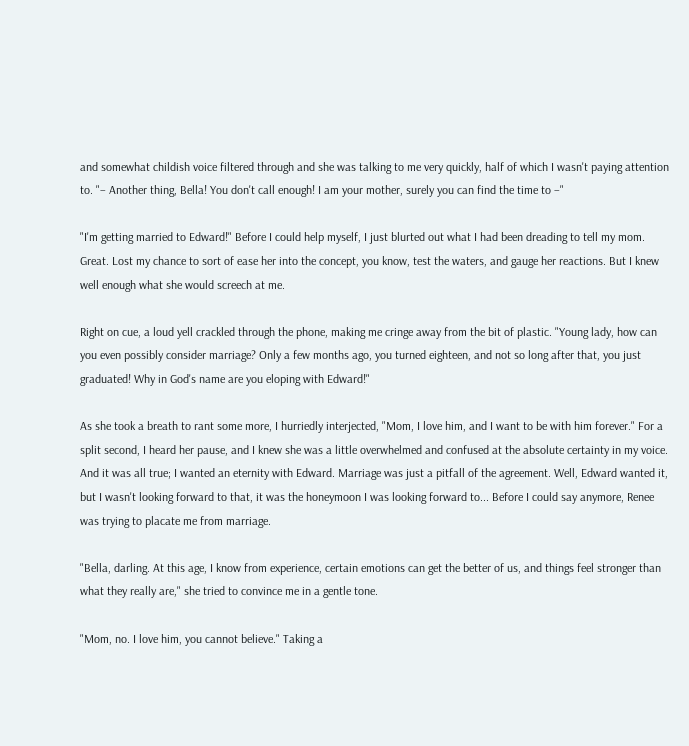and somewhat childish voice filtered through and she was talking to me very quickly, half of which I wasn't paying attention to. "– Another thing, Bella! You don't call enough! I am your mother, surely you can find the time to –"

"I'm getting married to Edward!" Before I could help myself, I just blurted out what I had been dreading to tell my mom. Great. Lost my chance to sort of ease her into the concept, you know, test the waters, and gauge her reactions. But I knew well enough what she would screech at me.

Right on cue, a loud yell crackled through the phone, making me cringe away from the bit of plastic. "Young lady, how can you even possibly consider marriage? Only a few months ago, you turned eighteen, and not so long after that, you just graduated! Why in God's name are you eloping with Edward!"

As she took a breath to rant some more, I hurriedly interjected, "Mom, I love him, and I want to be with him forever." For a split second, I heard her pause, and I knew she was a little overwhelmed and confused at the absolute certainty in my voice. And it was all true; I wanted an eternity with Edward. Marriage was just a pitfall of the agreement. Well, Edward wanted it, but I wasn't looking forward to that, it was the honeymoon I was looking forward to... Before I could say anymore, Renee was trying to placate me from marriage.

"Bella, darling. At this age, I know from experience, certain emotions can get the better of us, and things feel stronger than what they really are," she tried to convince me in a gentle tone.

"Mom, no. I love him, you cannot believe." Taking a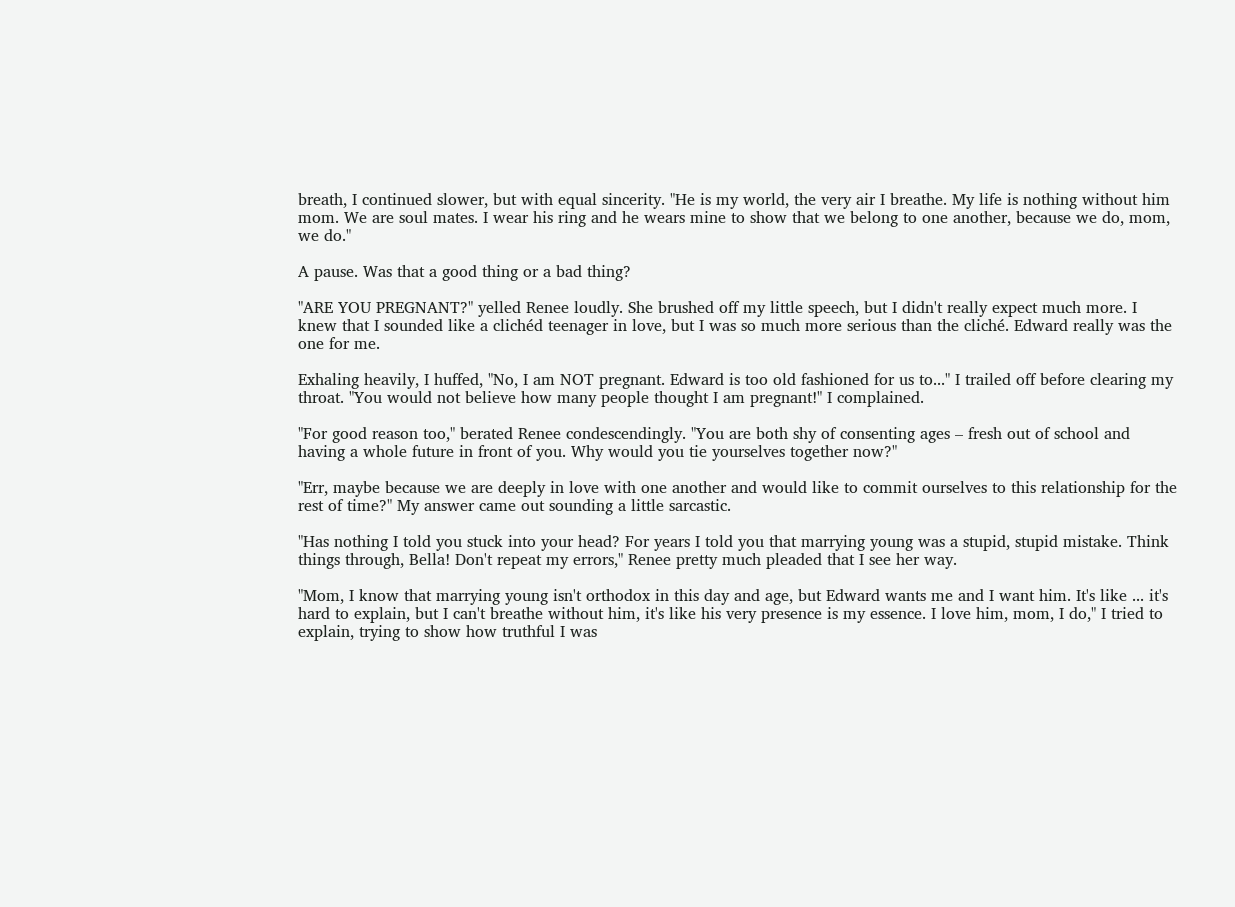breath, I continued slower, but with equal sincerity. "He is my world, the very air I breathe. My life is nothing without him mom. We are soul mates. I wear his ring and he wears mine to show that we belong to one another, because we do, mom, we do."

A pause. Was that a good thing or a bad thing?

"ARE YOU PREGNANT?" yelled Renee loudly. She brushed off my little speech, but I didn't really expect much more. I knew that I sounded like a clichéd teenager in love, but I was so much more serious than the cliché. Edward really was the one for me.

Exhaling heavily, I huffed, "No, I am NOT pregnant. Edward is too old fashioned for us to..." I trailed off before clearing my throat. "You would not believe how many people thought I am pregnant!" I complained.

"For good reason too," berated Renee condescendingly. "You are both shy of consenting ages – fresh out of school and having a whole future in front of you. Why would you tie yourselves together now?"

"Err, maybe because we are deeply in love with one another and would like to commit ourselves to this relationship for the rest of time?" My answer came out sounding a little sarcastic.

"Has nothing I told you stuck into your head? For years I told you that marrying young was a stupid, stupid mistake. Think things through, Bella! Don't repeat my errors," Renee pretty much pleaded that I see her way.

"Mom, I know that marrying young isn't orthodox in this day and age, but Edward wants me and I want him. It's like ... it's hard to explain, but I can't breathe without him, it's like his very presence is my essence. I love him, mom, I do," I tried to explain, trying to show how truthful I was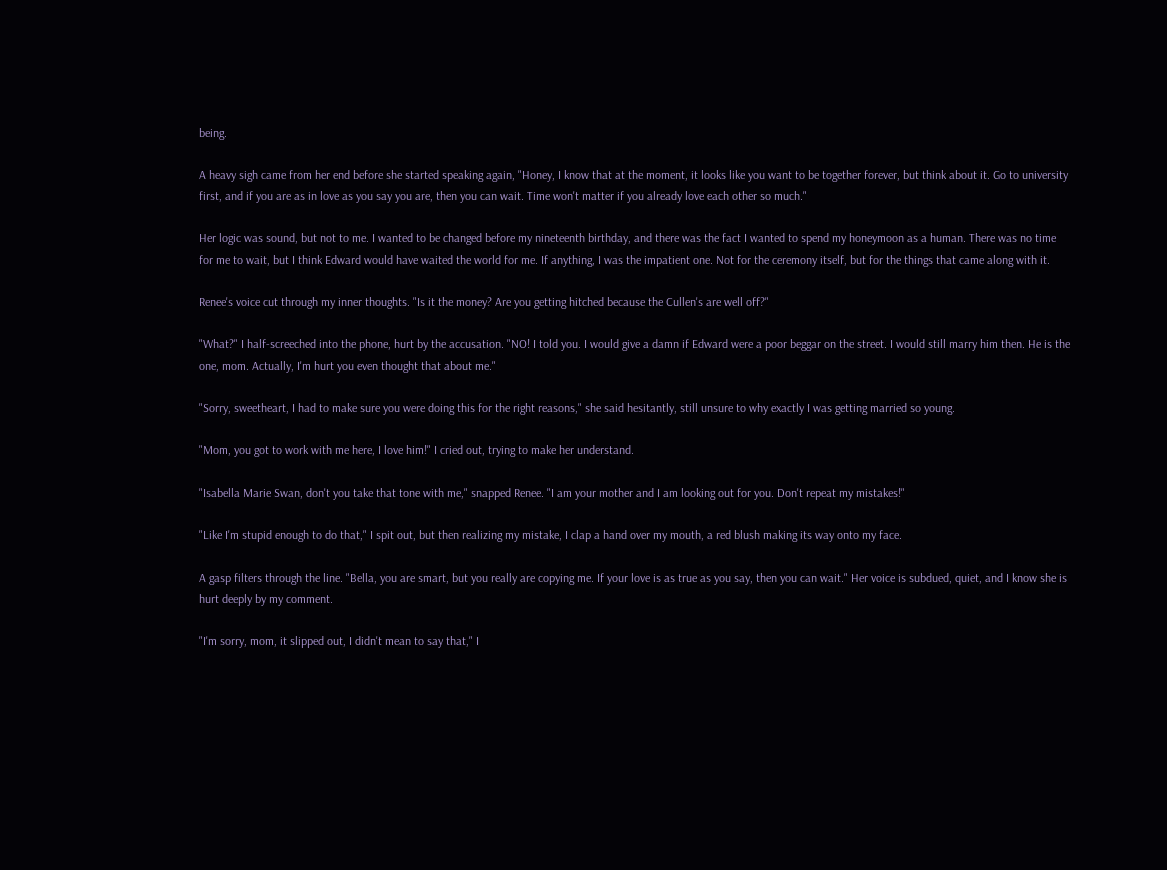being.

A heavy sigh came from her end before she started speaking again, "Honey, I know that at the moment, it looks like you want to be together forever, but think about it. Go to university first, and if you are as in love as you say you are, then you can wait. Time won't matter if you already love each other so much."

Her logic was sound, but not to me. I wanted to be changed before my nineteenth birthday, and there was the fact I wanted to spend my honeymoon as a human. There was no time for me to wait, but I think Edward would have waited the world for me. If anything, I was the impatient one. Not for the ceremony itself, but for the things that came along with it.

Renee's voice cut through my inner thoughts. "Is it the money? Are you getting hitched because the Cullen's are well off?"

"What?" I half-screeched into the phone, hurt by the accusation. "NO! I told you. I would give a damn if Edward were a poor beggar on the street. I would still marry him then. He is the one, mom. Actually, I'm hurt you even thought that about me."

"Sorry, sweetheart, I had to make sure you were doing this for the right reasons," she said hesitantly, still unsure to why exactly I was getting married so young.

"Mom, you got to work with me here, I love him!" I cried out, trying to make her understand.

"Isabella Marie Swan, don't you take that tone with me," snapped Renee. "I am your mother and I am looking out for you. Don't repeat my mistakes!"

"Like I'm stupid enough to do that," I spit out, but then realizing my mistake, I clap a hand over my mouth, a red blush making its way onto my face.

A gasp filters through the line. "Bella, you are smart, but you really are copying me. If your love is as true as you say, then you can wait." Her voice is subdued, quiet, and I know she is hurt deeply by my comment.

"I'm sorry, mom, it slipped out, I didn't mean to say that," I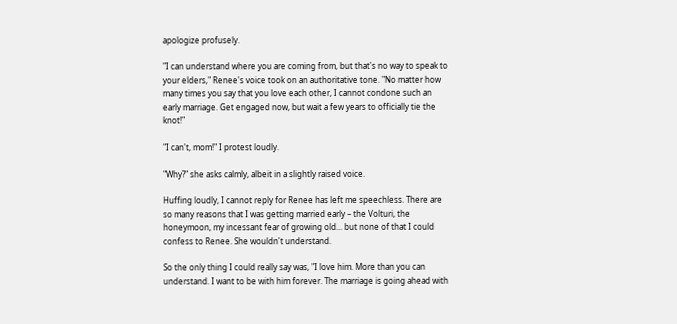apologize profusely.

"I can understand where you are coming from, but that's no way to speak to your elders," Renee's voice took on an authoritative tone. "No matter how many times you say that you love each other, I cannot condone such an early marriage. Get engaged now, but wait a few years to officially tie the knot!"

"I can't, mom!" I protest loudly.

"Why?" she asks calmly, albeit in a slightly raised voice.

Huffing loudly, I cannot reply for Renee has left me speechless. There are so many reasons that I was getting married early – the Volturi, the honeymoon, my incessant fear of growing old... but none of that I could confess to Renee. She wouldn't understand.

So the only thing I could really say was, "I love him. More than you can understand. I want to be with him forever. The marriage is going ahead with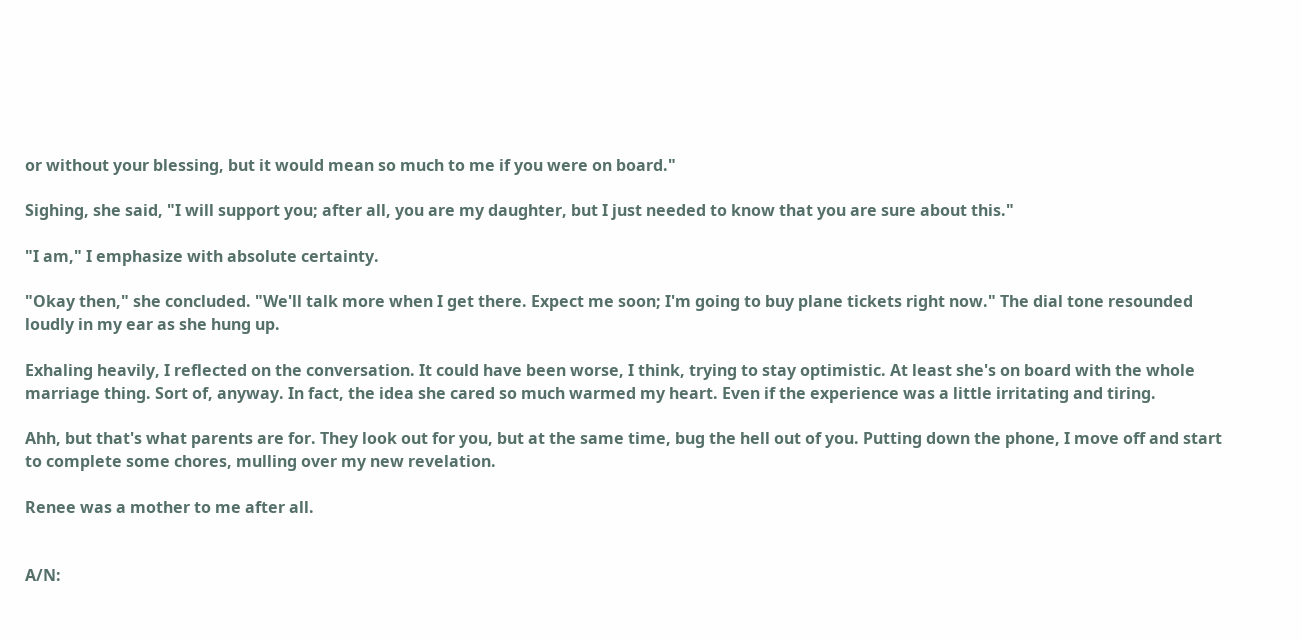or without your blessing, but it would mean so much to me if you were on board."

Sighing, she said, "I will support you; after all, you are my daughter, but I just needed to know that you are sure about this."

"I am," I emphasize with absolute certainty.

"Okay then," she concluded. "We'll talk more when I get there. Expect me soon; I'm going to buy plane tickets right now." The dial tone resounded loudly in my ear as she hung up.

Exhaling heavily, I reflected on the conversation. It could have been worse, I think, trying to stay optimistic. At least she's on board with the whole marriage thing. Sort of, anyway. In fact, the idea she cared so much warmed my heart. Even if the experience was a little irritating and tiring.

Ahh, but that's what parents are for. They look out for you, but at the same time, bug the hell out of you. Putting down the phone, I move off and start to complete some chores, mulling over my new revelation.

Renee was a mother to me after all.


A/N: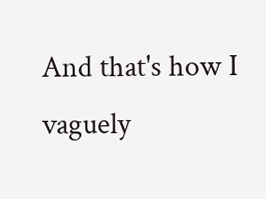And that's how I vaguely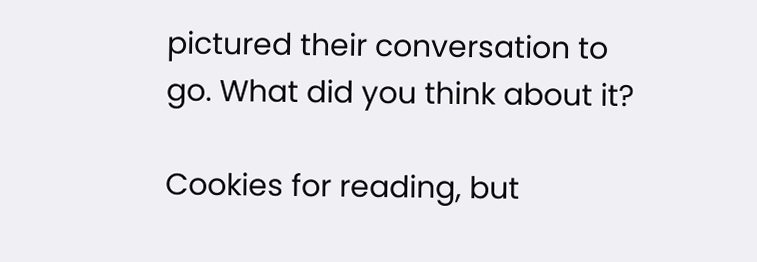pictured their conversation to go. What did you think about it?

Cookies for reading, but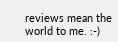reviews mean the world to me. :-)